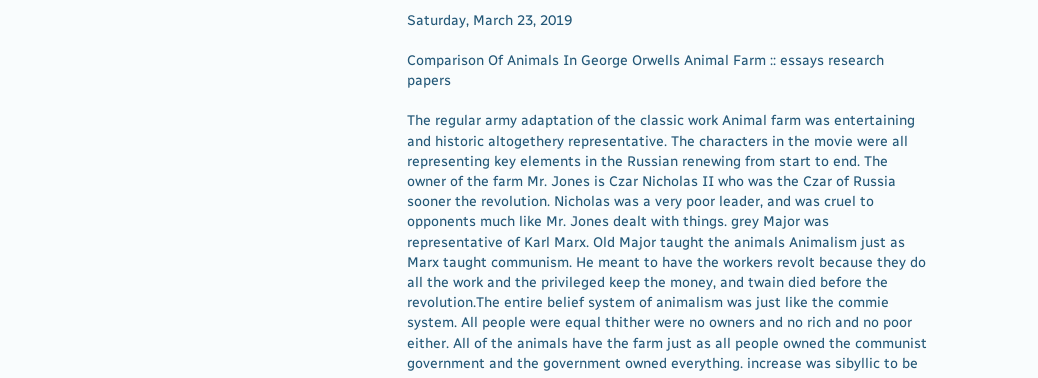Saturday, March 23, 2019

Comparison Of Animals In George Orwells Animal Farm :: essays research papers

The regular army adaptation of the classic work Animal farm was entertaining and historic altogethery representative. The characters in the movie were all representing key elements in the Russian renewing from start to end. The owner of the farm Mr. Jones is Czar Nicholas II who was the Czar of Russia sooner the revolution. Nicholas was a very poor leader, and was cruel to opponents much like Mr. Jones dealt with things. grey Major was representative of Karl Marx. Old Major taught the animals Animalism just as Marx taught communism. He meant to have the workers revolt because they do all the work and the privileged keep the money, and twain died before the revolution.The entire belief system of animalism was just like the commie system. All people were equal thither were no owners and no rich and no poor either. All of the animals have the farm just as all people owned the communist government and the government owned everything. increase was sibyllic to be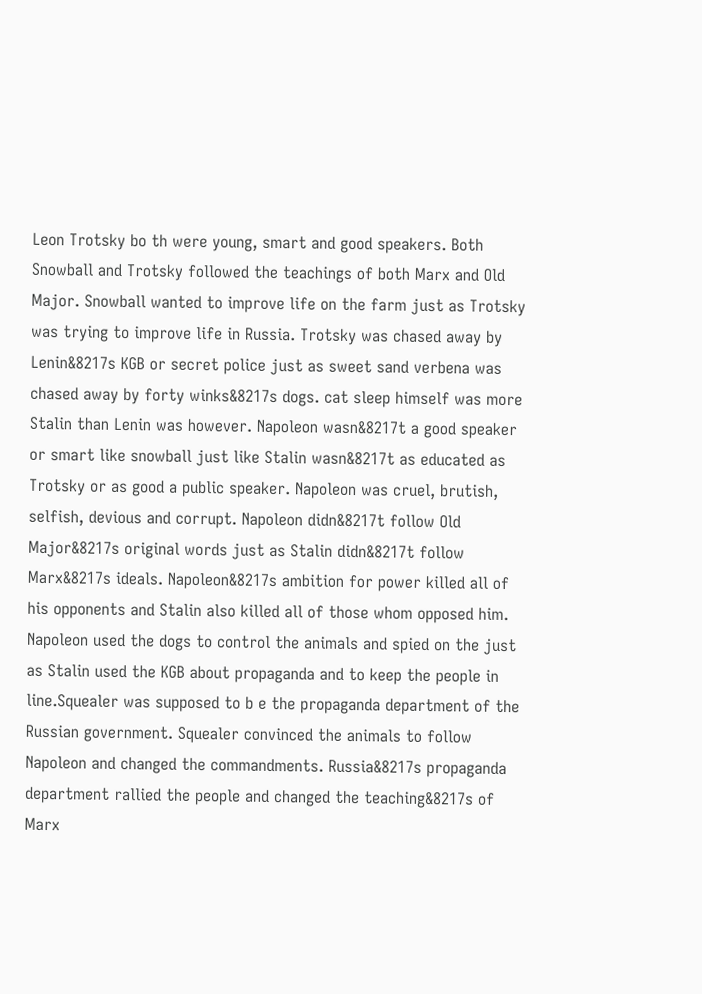Leon Trotsky bo th were young, smart and good speakers. Both Snowball and Trotsky followed the teachings of both Marx and Old Major. Snowball wanted to improve life on the farm just as Trotsky was trying to improve life in Russia. Trotsky was chased away by Lenin&8217s KGB or secret police just as sweet sand verbena was chased away by forty winks&8217s dogs. cat sleep himself was more Stalin than Lenin was however. Napoleon wasn&8217t a good speaker or smart like snowball just like Stalin wasn&8217t as educated as Trotsky or as good a public speaker. Napoleon was cruel, brutish, selfish, devious and corrupt. Napoleon didn&8217t follow Old Major&8217s original words just as Stalin didn&8217t follow Marx&8217s ideals. Napoleon&8217s ambition for power killed all of his opponents and Stalin also killed all of those whom opposed him. Napoleon used the dogs to control the animals and spied on the just as Stalin used the KGB about propaganda and to keep the people in line.Squealer was supposed to b e the propaganda department of the Russian government. Squealer convinced the animals to follow Napoleon and changed the commandments. Russia&8217s propaganda department rallied the people and changed the teaching&8217s of Marx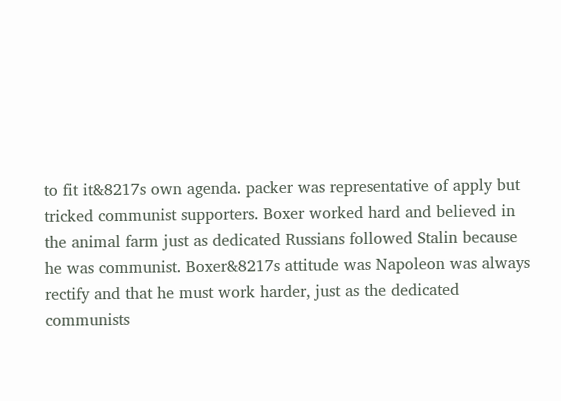to fit it&8217s own agenda. packer was representative of apply but tricked communist supporters. Boxer worked hard and believed in the animal farm just as dedicated Russians followed Stalin because he was communist. Boxer&8217s attitude was Napoleon was always rectify and that he must work harder, just as the dedicated communists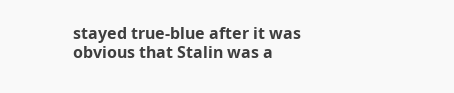stayed true-blue after it was obvious that Stalin was a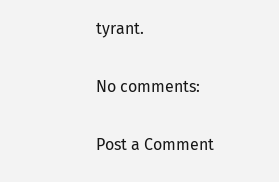tyrant.

No comments:

Post a Comment